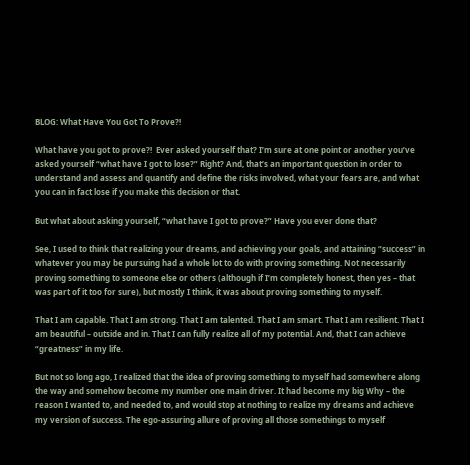BLOG: What Have You Got To Prove?!

What have you got to prove?!  Ever asked yourself that? I’m sure at one point or another you’ve asked yourself “what have I got to lose?” Right? And, that’s an important question in order to understand and assess and quantify and define the risks involved, what your fears are, and what you can in fact lose if you make this decision or that.

But what about asking yourself, “what have I got to prove?” Have you ever done that?

See, I used to think that realizing your dreams, and achieving your goals, and attaining “success” in whatever you may be pursuing had a whole lot to do with proving something. Not necessarily proving something to someone else or others (although if I’m completely honest, then yes – that was part of it too for sure), but mostly I think, it was about proving something to myself.

That I am capable. That I am strong. That I am talented. That I am smart. That I am resilient. That I am beautiful – outside and in. That I can fully realize all of my potential. And, that I can achieve “greatness” in my life.

But not so long ago, I realized that the idea of proving something to myself had somewhere along the way and somehow become my number one main driver. It had become my big Why – the reason I wanted to, and needed to, and would stop at nothing to realize my dreams and achieve my version of success. The ego-assuring allure of proving all those somethings to myself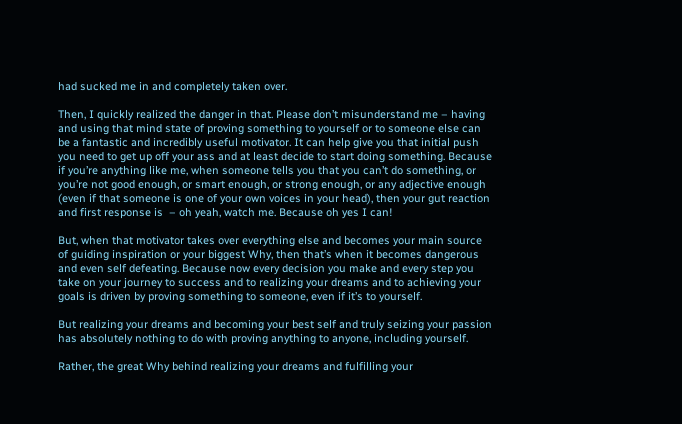had sucked me in and completely taken over.

Then, I quickly realized the danger in that. Please don’t misunderstand me – having and using that mind state of proving something to yourself or to someone else can be a fantastic and incredibly useful motivator. It can help give you that initial push you need to get up off your ass and at least decide to start doing something. Because if you’re anything like me, when someone tells you that you can’t do something, or you’re not good enough, or smart enough, or strong enough, or any adjective enough (even if that someone is one of your own voices in your head), then your gut reaction and first response is  – oh yeah, watch me. Because oh yes I can!

But, when that motivator takes over everything else and becomes your main source of guiding inspiration or your biggest Why, then that’s when it becomes dangerous and even self defeating. Because now every decision you make and every step you take on your journey to success and to realizing your dreams and to achieving your goals is driven by proving something to someone, even if it’s to yourself.

But realizing your dreams and becoming your best self and truly seizing your passion has absolutely nothing to do with proving anything to anyone, including yourself.

Rather, the great Why behind realizing your dreams and fulfilling your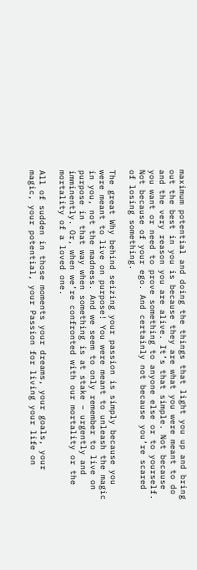maximum potential and doing the things that light you up and bring out the best in you is because they are what you were meant to do and the very reason you are alive. It’s that simple. Not because you want or need to prove something to anyone else or to yourself. Not because of your ego. And certainly not because you’re scared of losing something.

The great Why behind seizing your passion is simply because you were meant to live on purpose! You were meant to unleash the magic in you, not the madness. And we seem to only remember to live on purpose in that way when something is at stake – urgently and imminently. Or, when we’re confronted with our mortality or the mortality of a loved one.

All of sudden in those moments your dreams, your goals, your magic, your potential, your Passion for living your life on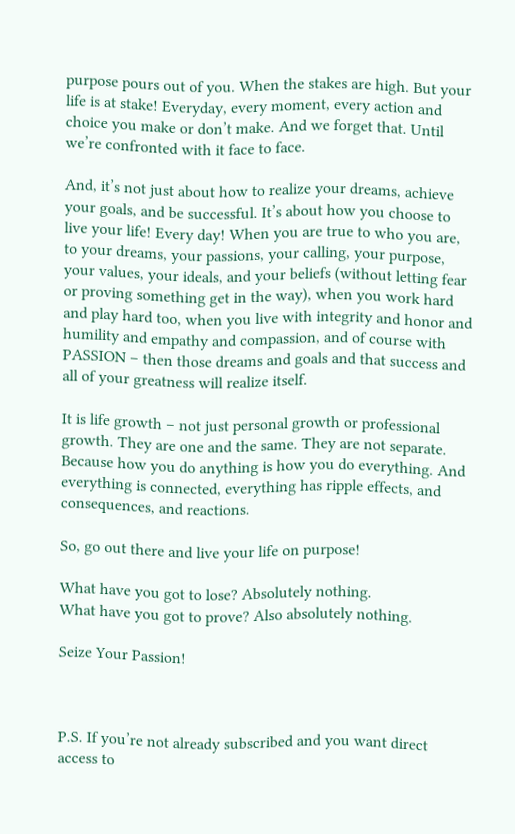purpose pours out of you. When the stakes are high. But your life is at stake! Everyday, every moment, every action and choice you make or don’t make. And we forget that. Until we’re confronted with it face to face.

And, it’s not just about how to realize your dreams, achieve your goals, and be successful. It’s about how you choose to live your life! Every day! When you are true to who you are, to your dreams, your passions, your calling, your purpose, your values, your ideals, and your beliefs (without letting fear or proving something get in the way), when you work hard and play hard too, when you live with integrity and honor and humility and empathy and compassion, and of course with PASSION – then those dreams and goals and that success and all of your greatness will realize itself.

It is life growth – not just personal growth or professional growth. They are one and the same. They are not separate. Because how you do anything is how you do everything. And everything is connected, everything has ripple effects, and consequences, and reactions.

So, go out there and live your life on purpose!

What have you got to lose? Absolutely nothing.
What have you got to prove? Also absolutely nothing.

Seize Your Passion!



P.S. If you’re not already subscribed and you want direct access to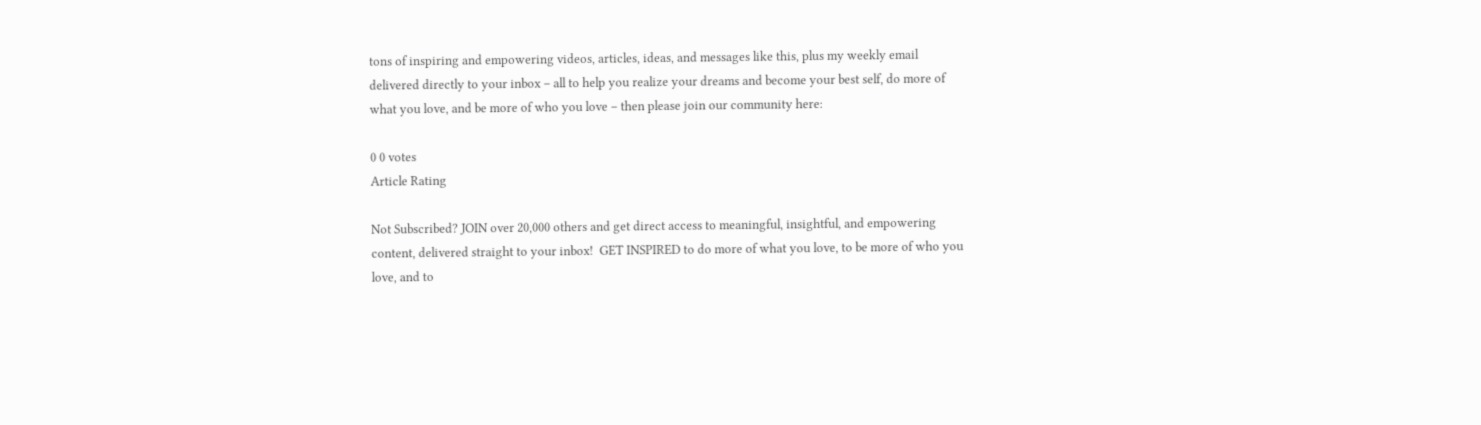tons of inspiring and empowering videos, articles, ideas, and messages like this, plus my weekly email delivered directly to your inbox – all to help you realize your dreams and become your best self, do more of what you love, and be more of who you love – then please join our community here:

0 0 votes
Article Rating

Not Subscribed? JOIN over 20,000 others and get direct access to meaningful, insightful, and empowering content, delivered straight to your inbox!  GET INSPIRED to do more of what you love, to be more of who you love, and to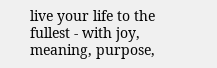live your life to the fullest - with joy, meaning, purpose,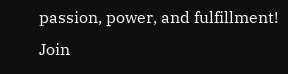passion, power, and fulfillment! Join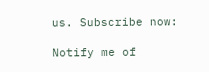us. Subscribe now:

Notify me of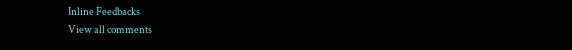Inline Feedbacks
View all comments